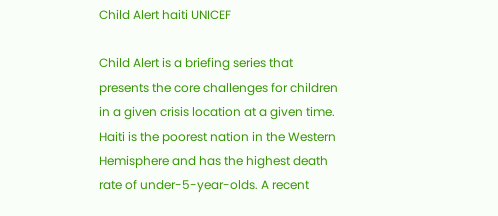Child Alert haiti UNICEF

Child Alert is a briefing series that presents the core challenges for children in a given crisis location at a given time. Haiti is the poorest nation in the Western Hemisphere and has the highest death rate of under-5-year-olds. A recent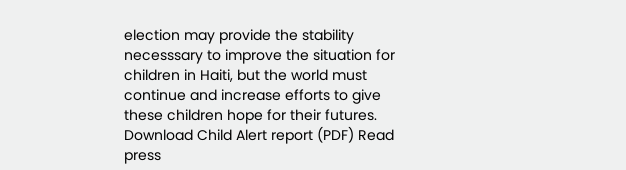election may provide the stability necesssary to improve the situation for children in Haiti, but the world must continue and increase efforts to give these children hope for their futures. Download Child Alert report (PDF) Read press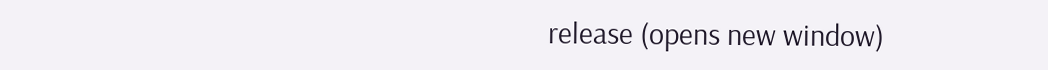release (opens new window)